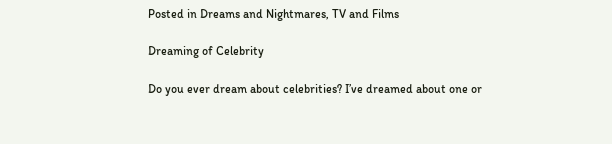Posted in Dreams and Nightmares, TV and Films

Dreaming of Celebrity

Do you ever dream about celebrities? I’ve dreamed about one or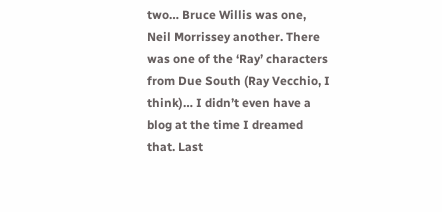two… Bruce Willis was one, Neil Morrissey another. There was one of the ‘Ray’ characters from Due South (Ray Vecchio, I think)… I didn’t even have a blog at the time I dreamed that. Last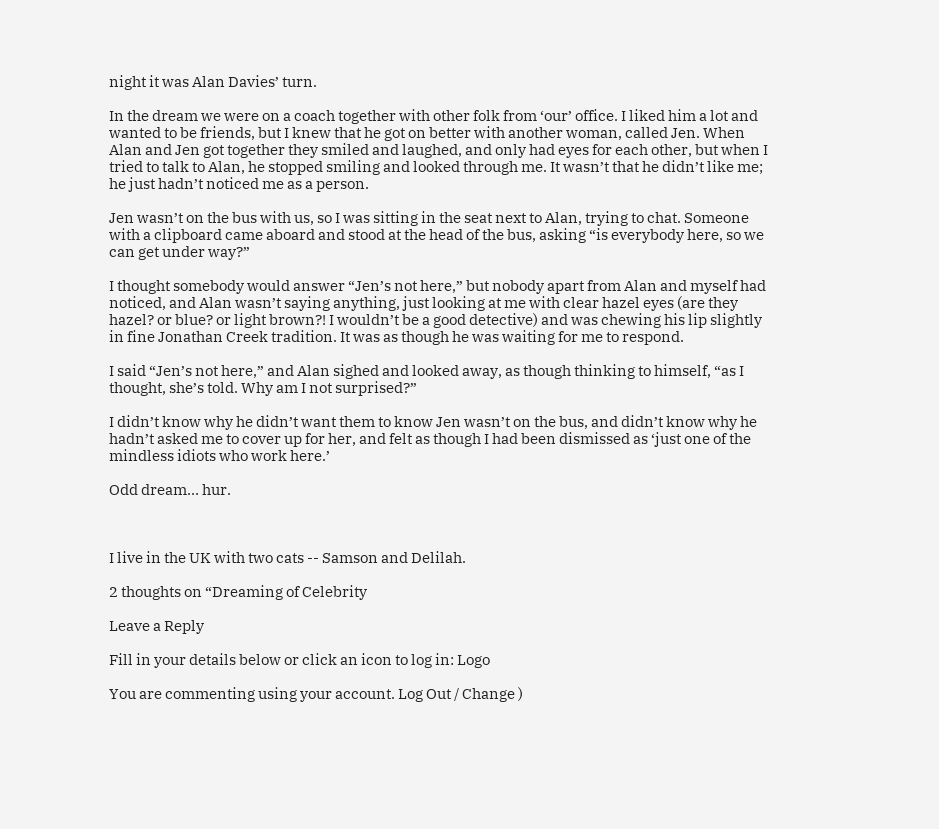night it was Alan Davies’ turn.

In the dream we were on a coach together with other folk from ‘our’ office. I liked him a lot and wanted to be friends, but I knew that he got on better with another woman, called Jen. When Alan and Jen got together they smiled and laughed, and only had eyes for each other, but when I tried to talk to Alan, he stopped smiling and looked through me. It wasn’t that he didn’t like me; he just hadn’t noticed me as a person.

Jen wasn’t on the bus with us, so I was sitting in the seat next to Alan, trying to chat. Someone with a clipboard came aboard and stood at the head of the bus, asking “is everybody here, so we can get under way?”

I thought somebody would answer “Jen’s not here,” but nobody apart from Alan and myself had noticed, and Alan wasn’t saying anything, just looking at me with clear hazel eyes (are they hazel? or blue? or light brown?! I wouldn’t be a good detective) and was chewing his lip slightly in fine Jonathan Creek tradition. It was as though he was waiting for me to respond.

I said “Jen’s not here,” and Alan sighed and looked away, as though thinking to himself, “as I thought, she’s told. Why am I not surprised?”

I didn’t know why he didn’t want them to know Jen wasn’t on the bus, and didn’t know why he hadn’t asked me to cover up for her, and felt as though I had been dismissed as ‘just one of the mindless idiots who work here.’

Odd dream… hur.



I live in the UK with two cats -- Samson and Delilah.

2 thoughts on “Dreaming of Celebrity

Leave a Reply

Fill in your details below or click an icon to log in: Logo

You are commenting using your account. Log Out / Change )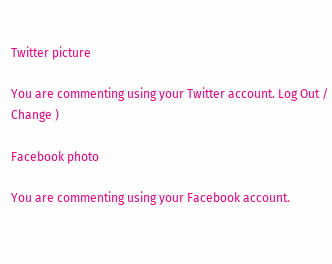Twitter picture

You are commenting using your Twitter account. Log Out / Change )

Facebook photo

You are commenting using your Facebook account.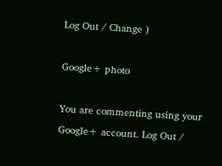Log Out / Change )

Google+ photo

You are commenting using your Google+ account. Log Out /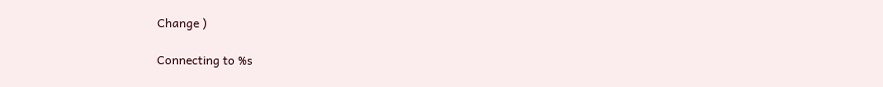Change )

Connecting to %s